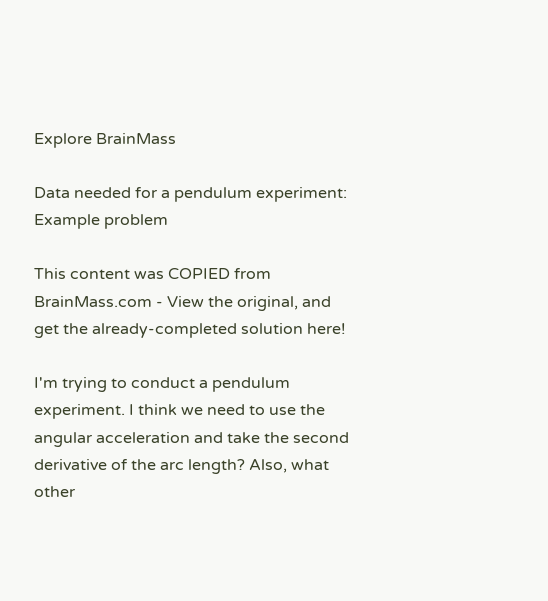Explore BrainMass

Data needed for a pendulum experiment: Example problem

This content was COPIED from BrainMass.com - View the original, and get the already-completed solution here!

I'm trying to conduct a pendulum experiment. I think we need to use the angular acceleration and take the second derivative of the arc length? Also, what other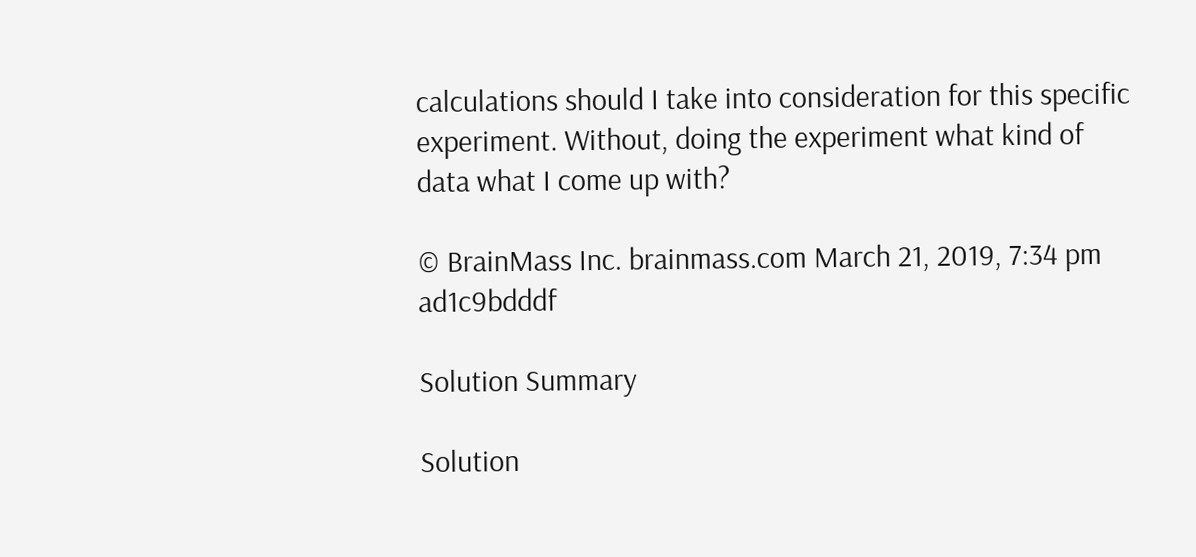calculations should I take into consideration for this specific experiment. Without, doing the experiment what kind of data what I come up with?

© BrainMass Inc. brainmass.com March 21, 2019, 7:34 pm ad1c9bdddf

Solution Summary

Solution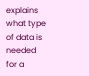explains what type of data is needed for a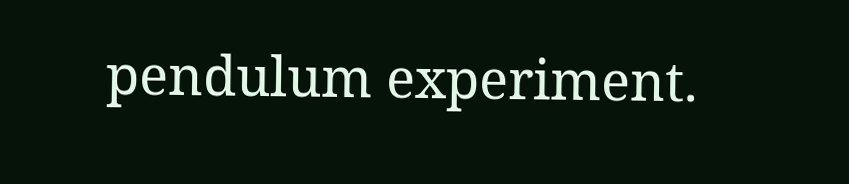pendulum experiment.